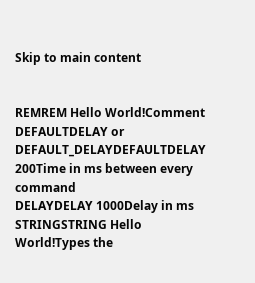Skip to main content


REMREM Hello World!Comment
DEFAULTDELAY or DEFAULT_DELAYDEFAULTDELAY 200Time in ms between every command
DELAYDELAY 1000Delay in ms
STRINGSTRING Hello World!Types the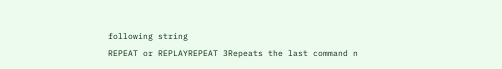following string
REPEAT or REPLAYREPEAT 3Repeats the last command n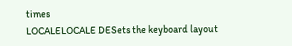times
LOCALELOCALE DESets the keyboard layout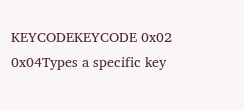KEYCODEKEYCODE 0x02 0x04Types a specific key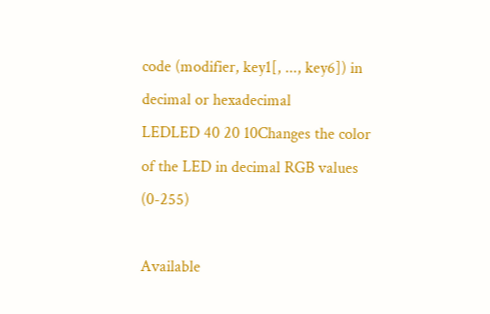code (modifier, key1[, ..., key6]) in decimal or hexadecimal
LEDLED 40 20 10Changes the color of the LED in decimal RGB values (0-255)

Available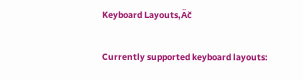Keyboard Layouts‚Äč

Currently supported keyboard layouts: